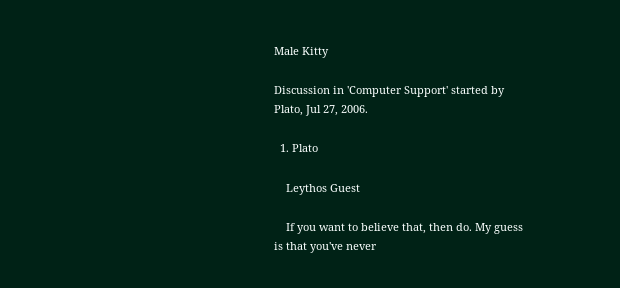Male Kitty

Discussion in 'Computer Support' started by Plato, Jul 27, 2006.

  1. Plato

    Leythos Guest

    If you want to believe that, then do. My guess is that you've never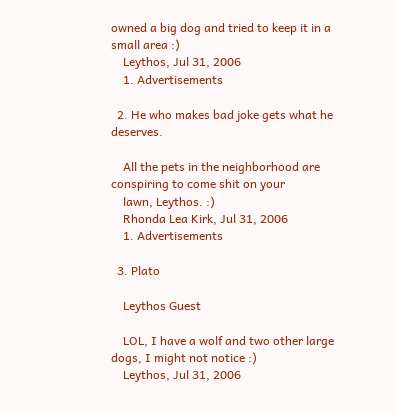owned a big dog and tried to keep it in a small area :)
    Leythos, Jul 31, 2006
    1. Advertisements

  2. He who makes bad joke gets what he deserves.

    All the pets in the neighborhood are conspiring to come shit on your
    lawn, Leythos. :)
    Rhonda Lea Kirk, Jul 31, 2006
    1. Advertisements

  3. Plato

    Leythos Guest

    LOL, I have a wolf and two other large dogs, I might not notice :)
    Leythos, Jul 31, 2006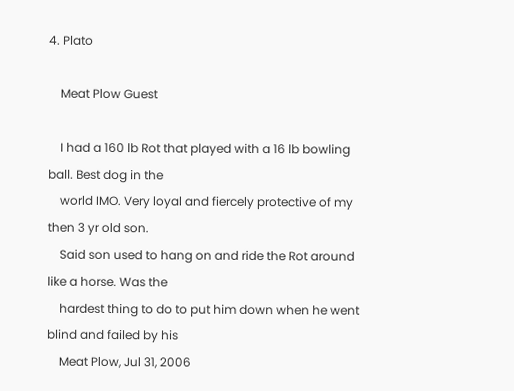4. Plato

    Meat Plow Guest

    I had a 160 lb Rot that played with a 16 lb bowling ball. Best dog in the
    world IMO. Very loyal and fiercely protective of my then 3 yr old son.
    Said son used to hang on and ride the Rot around like a horse. Was the
    hardest thing to do to put him down when he went blind and failed by his
    Meat Plow, Jul 31, 2006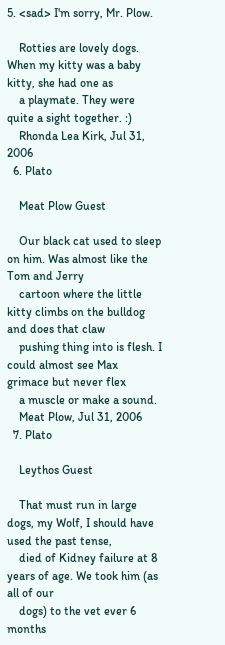5. <sad> I'm sorry, Mr. Plow.

    Rotties are lovely dogs. When my kitty was a baby kitty, she had one as
    a playmate. They were quite a sight together. :)
    Rhonda Lea Kirk, Jul 31, 2006
  6. Plato

    Meat Plow Guest

    Our black cat used to sleep on him. Was almost like the Tom and Jerry
    cartoon where the little kitty climbs on the bulldog and does that claw
    pushing thing into is flesh. I could almost see Max grimace but never flex
    a muscle or make a sound.
    Meat Plow, Jul 31, 2006
  7. Plato

    Leythos Guest

    That must run in large dogs, my Wolf, I should have used the past tense,
    died of Kidney failure at 8 years of age. We took him (as all of our
    dogs) to the vet ever 6 months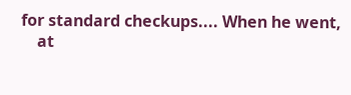for standard checkups.... When he went,
    at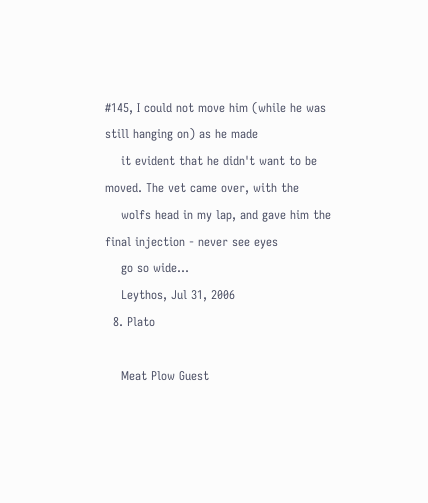#145, I could not move him (while he was still hanging on) as he made
    it evident that he didn't want to be moved. The vet came over, with the
    wolfs head in my lap, and gave him the final injection - never see eyes
    go so wide...
    Leythos, Jul 31, 2006
  8. Plato

    Meat Plow Guest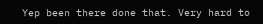Yep been there done that. Very hard to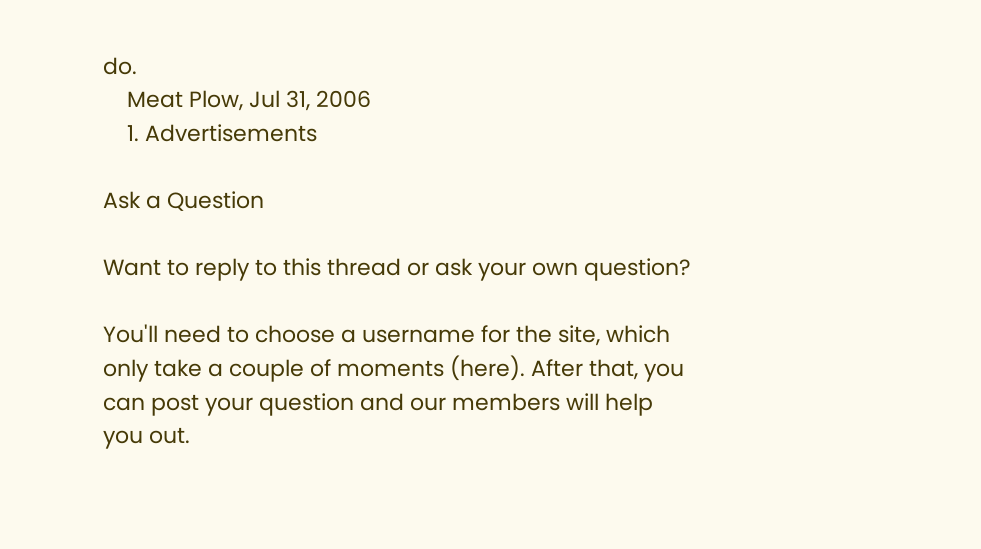do.
    Meat Plow, Jul 31, 2006
    1. Advertisements

Ask a Question

Want to reply to this thread or ask your own question?

You'll need to choose a username for the site, which only take a couple of moments (here). After that, you can post your question and our members will help you out.